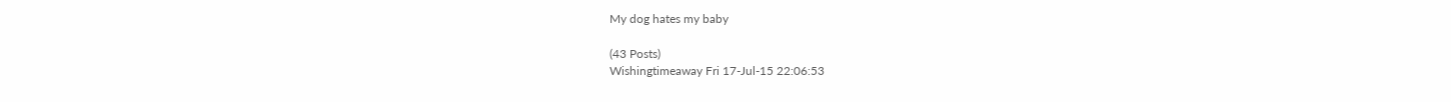My dog hates my baby

(43 Posts)
Wishingtimeaway Fri 17-Jul-15 22:06:53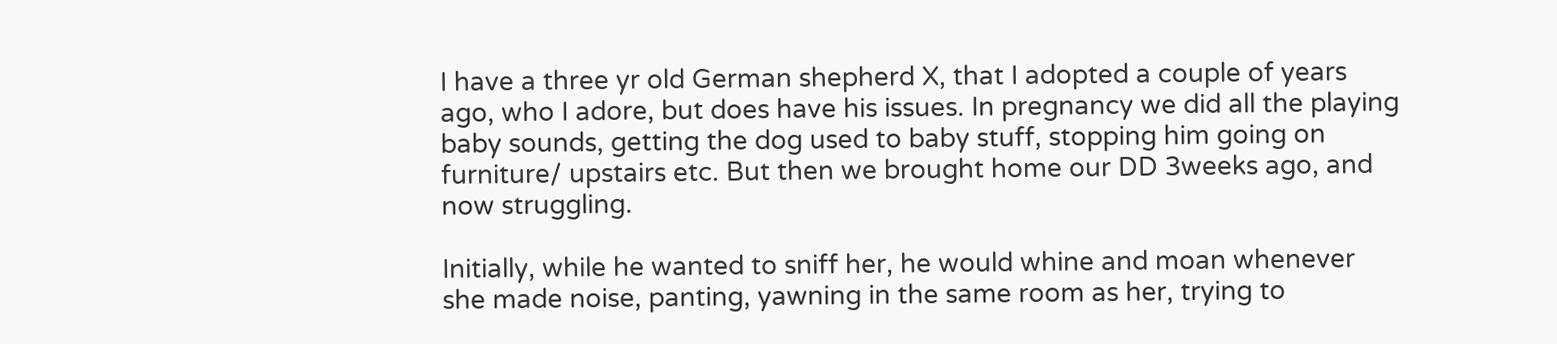I have a three yr old German shepherd X, that I adopted a couple of years ago, who I adore, but does have his issues. In pregnancy we did all the playing baby sounds, getting the dog used to baby stuff, stopping him going on furniture/ upstairs etc. But then we brought home our DD 3weeks ago, and now struggling.

Initially, while he wanted to sniff her, he would whine and moan whenever she made noise, panting, yawning in the same room as her, trying to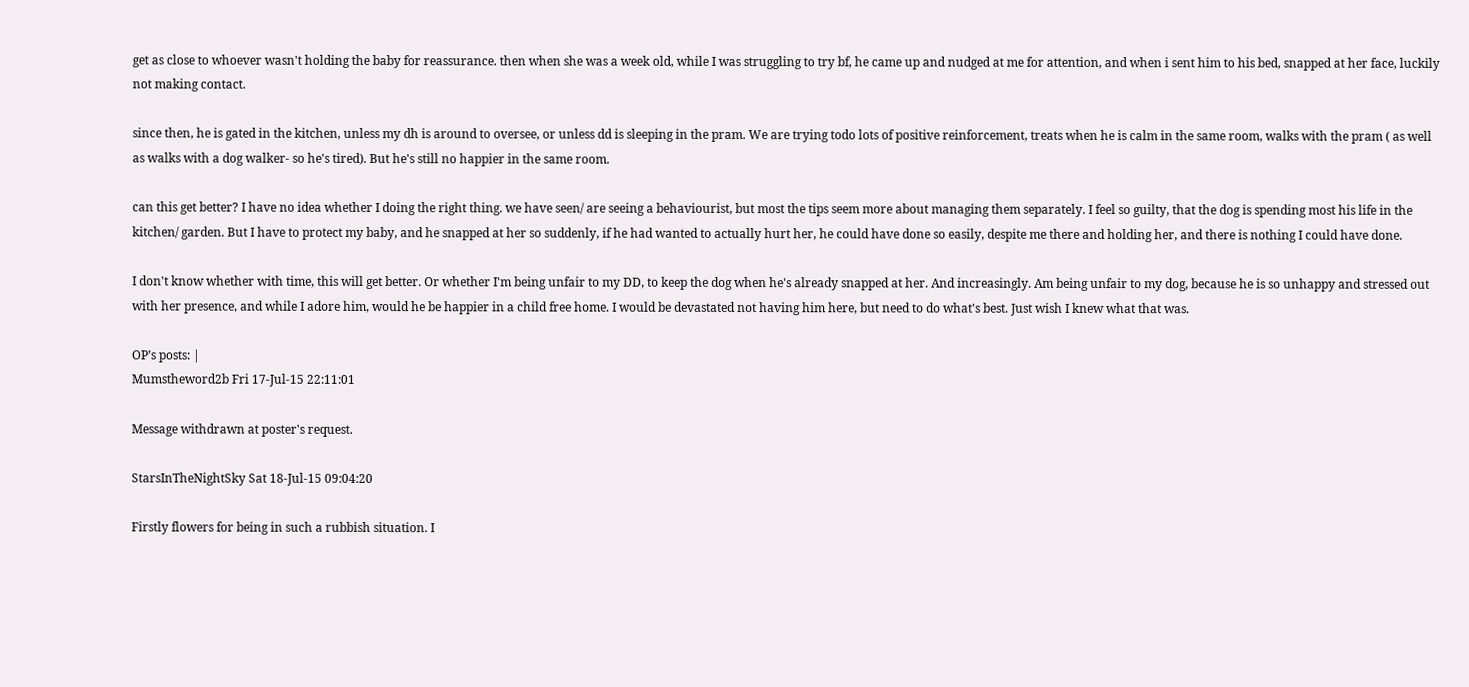get as close to whoever wasn't holding the baby for reassurance. then when she was a week old, while I was struggling to try bf, he came up and nudged at me for attention, and when i sent him to his bed, snapped at her face, luckily not making contact.

since then, he is gated in the kitchen, unless my dh is around to oversee, or unless dd is sleeping in the pram. We are trying todo lots of positive reinforcement, treats when he is calm in the same room, walks with the pram ( as well as walks with a dog walker- so he's tired). But he's still no happier in the same room.

can this get better? I have no idea whether I doing the right thing. we have seen/ are seeing a behaviourist, but most the tips seem more about managing them separately. I feel so guilty, that the dog is spending most his life in the kitchen/ garden. But I have to protect my baby, and he snapped at her so suddenly, if he had wanted to actually hurt her, he could have done so easily, despite me there and holding her, and there is nothing I could have done.

I don't know whether with time, this will get better. Or whether I'm being unfair to my DD, to keep the dog when he's already snapped at her. And increasingly. Am being unfair to my dog, because he is so unhappy and stressed out with her presence, and while I adore him, would he be happier in a child free home. I would be devastated not having him here, but need to do what's best. Just wish I knew what that was.

OP’s posts: |
Mumstheword2b Fri 17-Jul-15 22:11:01

Message withdrawn at poster's request.

StarsInTheNightSky Sat 18-Jul-15 09:04:20

Firstly flowers for being in such a rubbish situation. I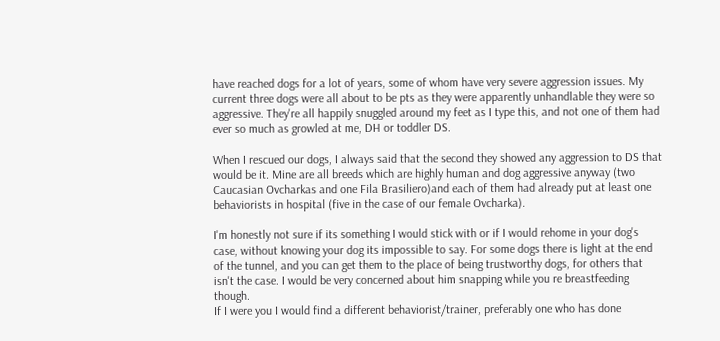have reached dogs for a lot of years, some of whom have very severe aggression issues. My current three dogs were all about to be pts as they were apparently unhandlable they were so aggressive. They're all happily snuggled around my feet as I type this, and not one of them had ever so much as growled at me, DH or toddler DS.

When I rescued our dogs, I always said that the second they showed any aggression to DS that would be it. Mine are all breeds which are highly human and dog aggressive anyway (two Caucasian Ovcharkas and one Fila Brasiliero)and each of them had already put at least one behaviorists in hospital (five in the case of our female Ovcharka).

I'm honestly not sure if its something I would stick with or if I would rehome in your dog's case, without knowing your dog its impossible to say. For some dogs there is light at the end of the tunnel, and you can get them to the place of being trustworthy dogs, for others that isn't the case. I would be very concerned about him snapping while you re breastfeeding though.
If I were you I would find a different behaviorist/trainer, preferably one who has done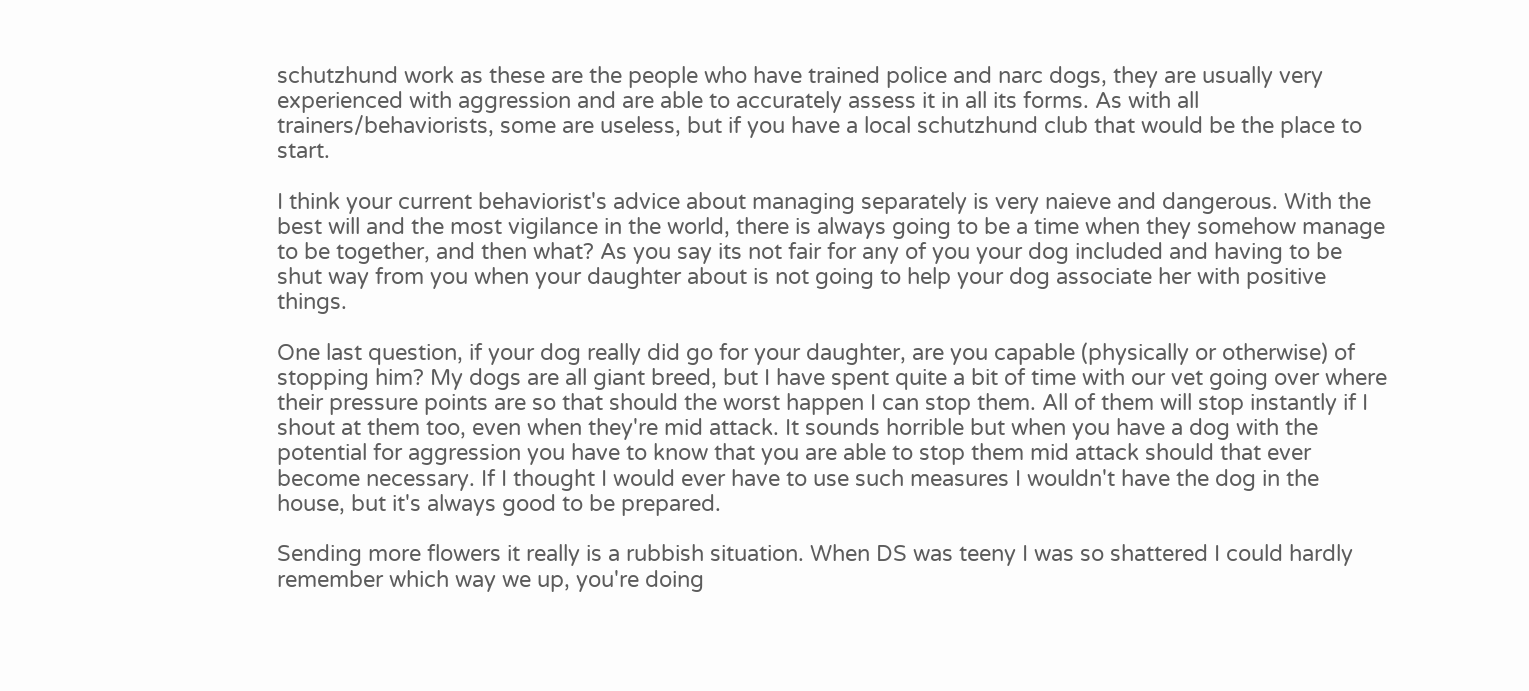schutzhund work as these are the people who have trained police and narc dogs, they are usually very experienced with aggression and are able to accurately assess it in all its forms. As with all trainers/behaviorists, some are useless, but if you have a local schutzhund club that would be the place to start.

I think your current behaviorist's advice about managing separately is very naieve and dangerous. With the best will and the most vigilance in the world, there is always going to be a time when they somehow manage to be together, and then what? As you say its not fair for any of you your dog included and having to be shut way from you when your daughter about is not going to help your dog associate her with positive things.

One last question, if your dog really did go for your daughter, are you capable (physically or otherwise) of stopping him? My dogs are all giant breed, but I have spent quite a bit of time with our vet going over where their pressure points are so that should the worst happen I can stop them. All of them will stop instantly if I shout at them too, even when they're mid attack. It sounds horrible but when you have a dog with the potential for aggression you have to know that you are able to stop them mid attack should that ever become necessary. If I thought I would ever have to use such measures I wouldn't have the dog in the house, but it's always good to be prepared.

Sending more flowers it really is a rubbish situation. When DS was teeny I was so shattered I could hardly remember which way we up, you're doing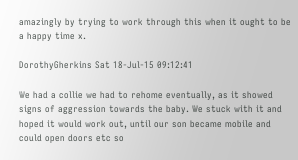amazingly by trying to work through this when it ought to be a happy time x.

DorothyGherkins Sat 18-Jul-15 09:12:41

We had a collie we had to rehome eventually, as it showed signs of aggression towards the baby. We stuck with it and hoped it would work out, until our son became mobile and could open doors etc so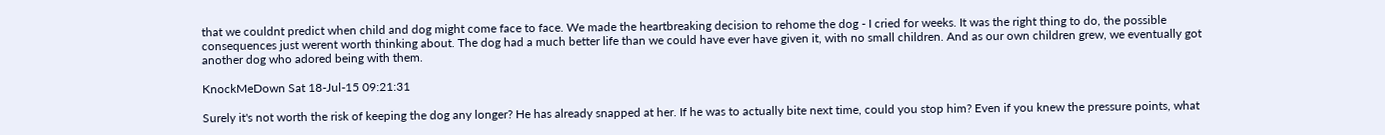that we couldnt predict when child and dog might come face to face. We made the heartbreaking decision to rehome the dog - I cried for weeks. It was the right thing to do, the possible consequences just werent worth thinking about. The dog had a much better life than we could have ever have given it, with no small children. And as our own children grew, we eventually got another dog who adored being with them.

KnockMeDown Sat 18-Jul-15 09:21:31

Surely it's not worth the risk of keeping the dog any longer? He has already snapped at her. If he was to actually bite next time, could you stop him? Even if you knew the pressure points, what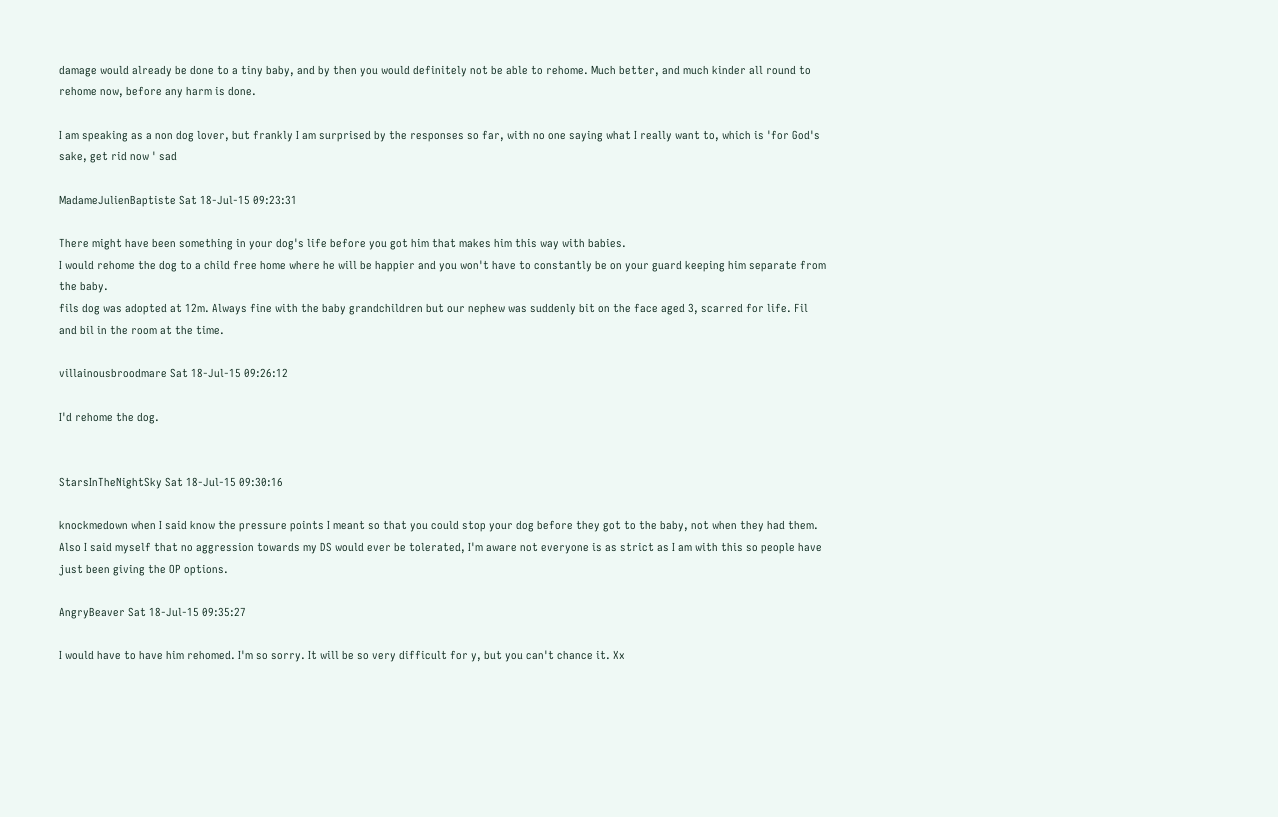damage would already be done to a tiny baby, and by then you would definitely not be able to rehome. Much better, and much kinder all round to rehome now, before any harm is done.

I am speaking as a non dog lover, but frankly I am surprised by the responses so far, with no one saying what I really want to, which is 'for God's sake, get rid now ' sad

MadameJulienBaptiste Sat 18-Jul-15 09:23:31

There might have been something in your dog's life before you got him that makes him this way with babies.
I would rehome the dog to a child free home where he will be happier and you won't have to constantly be on your guard keeping him separate from the baby.
fils dog was adopted at 12m. Always fine with the baby grandchildren but our nephew was suddenly bit on the face aged 3, scarred for life. Fil and bil in the room at the time.

villainousbroodmare Sat 18-Jul-15 09:26:12

I'd rehome the dog.


StarsInTheNightSky Sat 18-Jul-15 09:30:16

knockmedown when I said know the pressure points I meant so that you could stop your dog before they got to the baby, not when they had them. Also I said myself that no aggression towards my DS would ever be tolerated, I'm aware not everyone is as strict as I am with this so people have just been giving the OP options.

AngryBeaver Sat 18-Jul-15 09:35:27

I would have to have him rehomed. I'm so sorry. It will be so very difficult for y, but you can't chance it. Xx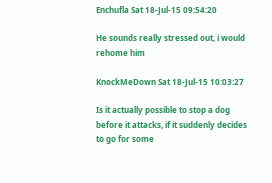Enchufla Sat 18-Jul-15 09:54:20

He sounds really stressed out, i would rehome him

KnockMeDown Sat 18-Jul-15 10:03:27

Is it actually possible to stop a dog before it attacks, if it suddenly decides to go for some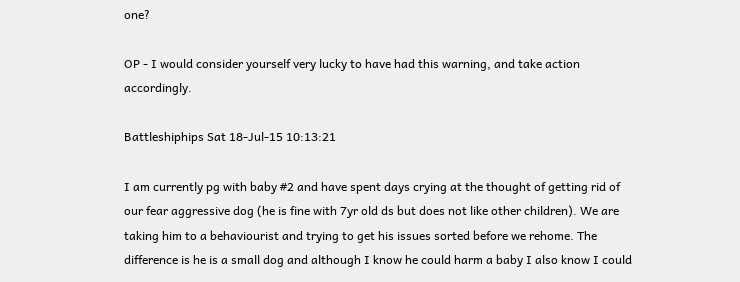one?

OP - I would consider yourself very lucky to have had this warning, and take action accordingly.

Battleshiphips Sat 18-Jul-15 10:13:21

I am currently pg with baby #2 and have spent days crying at the thought of getting rid of our fear aggressive dog (he is fine with 7yr old ds but does not like other children). We are taking him to a behaviourist and trying to get his issues sorted before we rehome. The difference is he is a small dog and although I know he could harm a baby I also know I could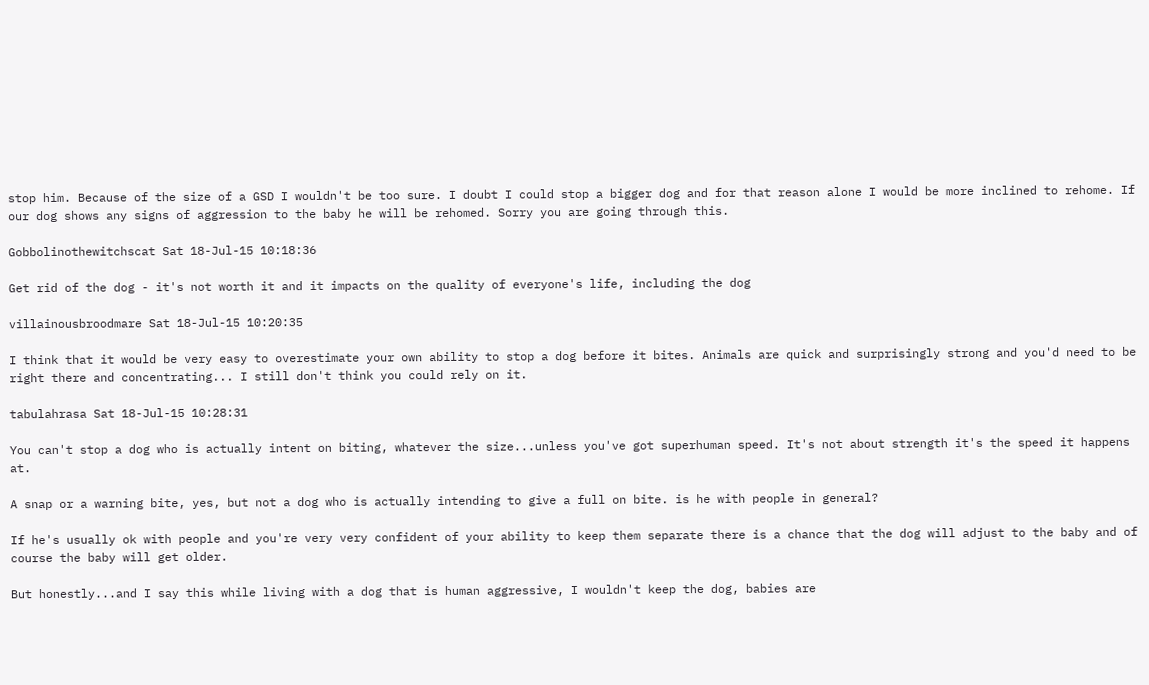stop him. Because of the size of a GSD I wouldn't be too sure. I doubt I could stop a bigger dog and for that reason alone I would be more inclined to rehome. If our dog shows any signs of aggression to the baby he will be rehomed. Sorry you are going through this.

Gobbolinothewitchscat Sat 18-Jul-15 10:18:36

Get rid of the dog - it's not worth it and it impacts on the quality of everyone's life, including the dog

villainousbroodmare Sat 18-Jul-15 10:20:35

I think that it would be very easy to overestimate your own ability to stop a dog before it bites. Animals are quick and surprisingly strong and you'd need to be right there and concentrating... I still don't think you could rely on it.

tabulahrasa Sat 18-Jul-15 10:28:31

You can't stop a dog who is actually intent on biting, whatever the size...unless you've got superhuman speed. It's not about strength it's the speed it happens at.

A snap or a warning bite, yes, but not a dog who is actually intending to give a full on bite. is he with people in general?

If he's usually ok with people and you're very very confident of your ability to keep them separate there is a chance that the dog will adjust to the baby and of course the baby will get older.

But honestly...and I say this while living with a dog that is human aggressive, I wouldn't keep the dog, babies are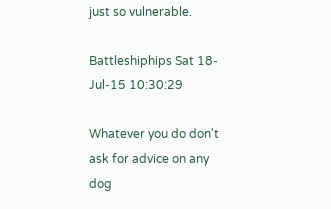just so vulnerable.

Battleshiphips Sat 18-Jul-15 10:30:29

Whatever you do don't ask for advice on any dog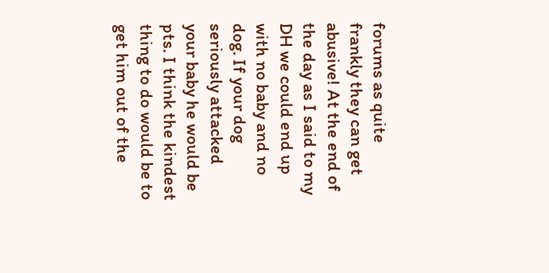forums as quite frankly they can get abusive! At the end of the day as I said to my DH we could end up with no baby and no dog. If your dog seriously attacked your baby he would be pts. I think the kindest thing to do would be to get him out of the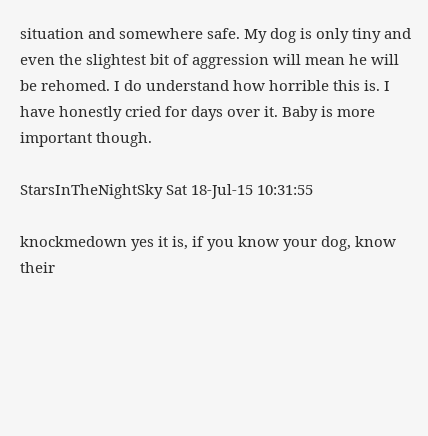situation and somewhere safe. My dog is only tiny and even the slightest bit of aggression will mean he will be rehomed. I do understand how horrible this is. I have honestly cried for days over it. Baby is more important though.

StarsInTheNightSky Sat 18-Jul-15 10:31:55

knockmedown yes it is, if you know your dog, know their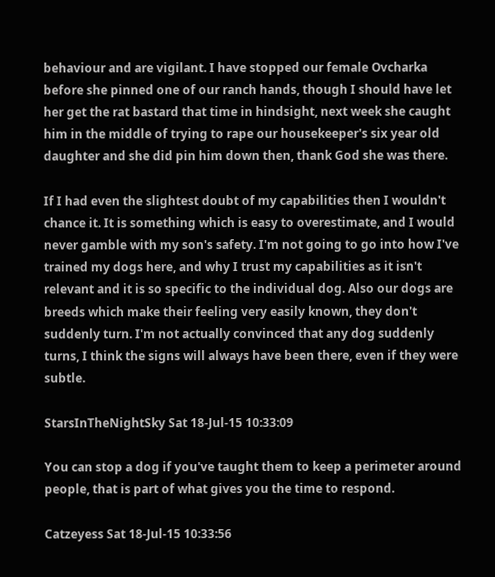behaviour and are vigilant. I have stopped our female Ovcharka before she pinned one of our ranch hands, though I should have let her get the rat bastard that time in hindsight, next week she caught him in the middle of trying to rape our housekeeper's six year old daughter and she did pin him down then, thank God she was there.

If I had even the slightest doubt of my capabilities then I wouldn't chance it. It is something which is easy to overestimate, and I would never gamble with my son's safety. I'm not going to go into how I've trained my dogs here, and why I trust my capabilities as it isn't relevant and it is so specific to the individual dog. Also our dogs are breeds which make their feeling very easily known, they don't suddenly turn. I'm not actually convinced that any dog suddenly turns, I think the signs will always have been there, even if they were subtle.

StarsInTheNightSky Sat 18-Jul-15 10:33:09

You can stop a dog if you've taught them to keep a perimeter around people, that is part of what gives you the time to respond.

Catzeyess Sat 18-Jul-15 10:33:56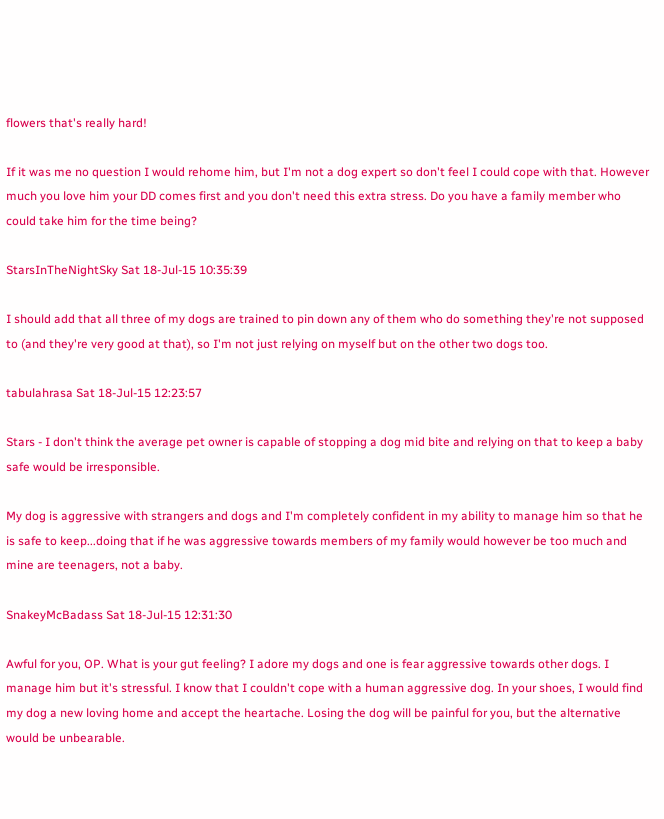flowers that's really hard!

If it was me no question I would rehome him, but I'm not a dog expert so don't feel I could cope with that. However much you love him your DD comes first and you don't need this extra stress. Do you have a family member who could take him for the time being?

StarsInTheNightSky Sat 18-Jul-15 10:35:39

I should add that all three of my dogs are trained to pin down any of them who do something they're not supposed to (and they're very good at that), so I'm not just relying on myself but on the other two dogs too.

tabulahrasa Sat 18-Jul-15 12:23:57

Stars - I don't think the average pet owner is capable of stopping a dog mid bite and relying on that to keep a baby safe would be irresponsible.

My dog is aggressive with strangers and dogs and I'm completely confident in my ability to manage him so that he is safe to keep...doing that if he was aggressive towards members of my family would however be too much and mine are teenagers, not a baby.

SnakeyMcBadass Sat 18-Jul-15 12:31:30

Awful for you, OP. What is your gut feeling? I adore my dogs and one is fear aggressive towards other dogs. I manage him but it's stressful. I know that I couldn't cope with a human aggressive dog. In your shoes, I would find my dog a new loving home and accept the heartache. Losing the dog will be painful for you, but the alternative would be unbearable.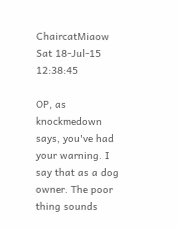ChaircatMiaow Sat 18-Jul-15 12:38:45

OP, as knockmedown says, you've had your warning. I say that as a dog owner. The poor thing sounds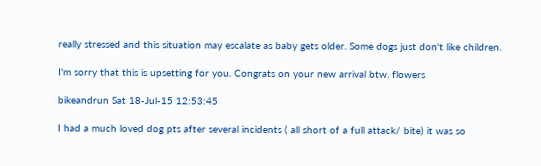really stressed and this situation may escalate as baby gets older. Some dogs just don't like children.

I'm sorry that this is upsetting for you. Congrats on your new arrival btw. flowers

bikeandrun Sat 18-Jul-15 12:53:45

I had a much loved dog pts after several incidents ( all short of a full attack/ bite) it was so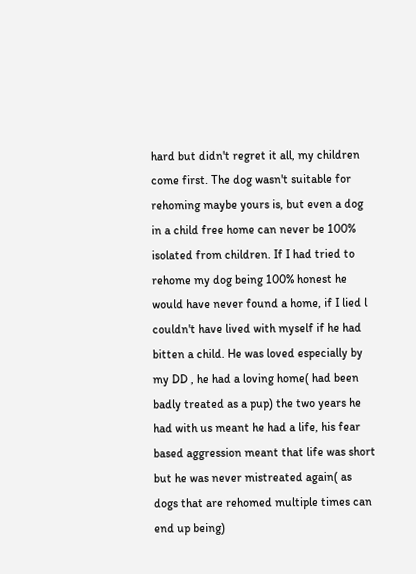hard but didn't regret it all, my children come first. The dog wasn't suitable for rehoming maybe yours is, but even a dog in a child free home can never be 100% isolated from children. If I had tried to rehome my dog being 100% honest he would have never found a home, if I lied l couldn't have lived with myself if he had bitten a child. He was loved especially by my DD , he had a loving home( had been badly treated as a pup) the two years he had with us meant he had a life, his fear based aggression meant that life was short but he was never mistreated again( as dogs that are rehomed multiple times can end up being)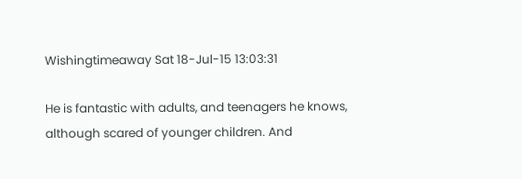Wishingtimeaway Sat 18-Jul-15 13:03:31

He is fantastic with adults, and teenagers he knows, although scared of younger children. And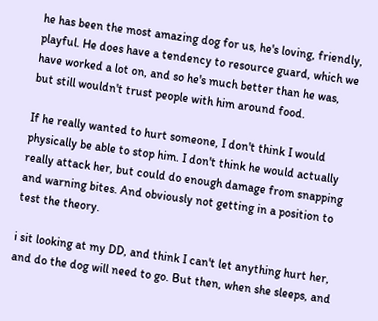he has been the most amazing dog for us, he's loving, friendly, playful. He does have a tendency to resource guard, which we have worked a lot on, and so he's much better than he was, but still wouldn't trust people with him around food.

If he really wanted to hurt someone, I don't think I would physically be able to stop him. I don't think he would actually really attack her, but could do enough damage from snapping and warning bites. And obviously not getting in a position to test the theory.

i sit looking at my DD, and think I can't let anything hurt her, and do the dog will need to go. But then, when she sleeps, and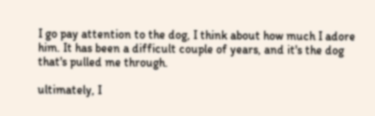I go pay attention to the dog, I think about how much I adore him. It has been a difficult couple of years, and it's the dog that's pulled me through.

ultimately, I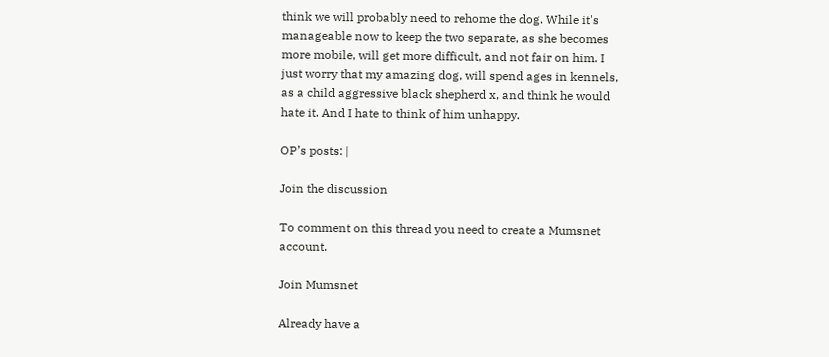think we will probably need to rehome the dog. While it's manageable now to keep the two separate, as she becomes more mobile, will get more difficult, and not fair on him. I just worry that my amazing dog, will spend ages in kennels, as a child aggressive black shepherd x, and think he would hate it. And I hate to think of him unhappy.

OP’s posts: |

Join the discussion

To comment on this thread you need to create a Mumsnet account.

Join Mumsnet

Already have a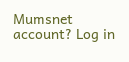Mumsnet account? Log in